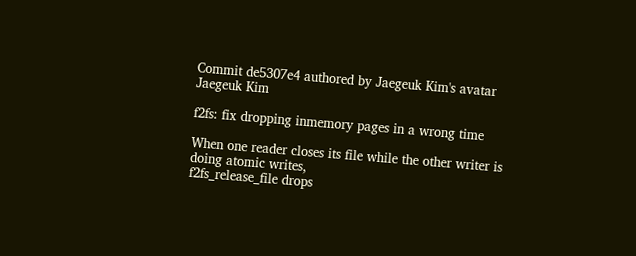Commit de5307e4 authored by Jaegeuk Kim's avatar Jaegeuk Kim

f2fs: fix dropping inmemory pages in a wrong time

When one reader closes its file while the other writer is doing atomic writes,
f2fs_release_file drops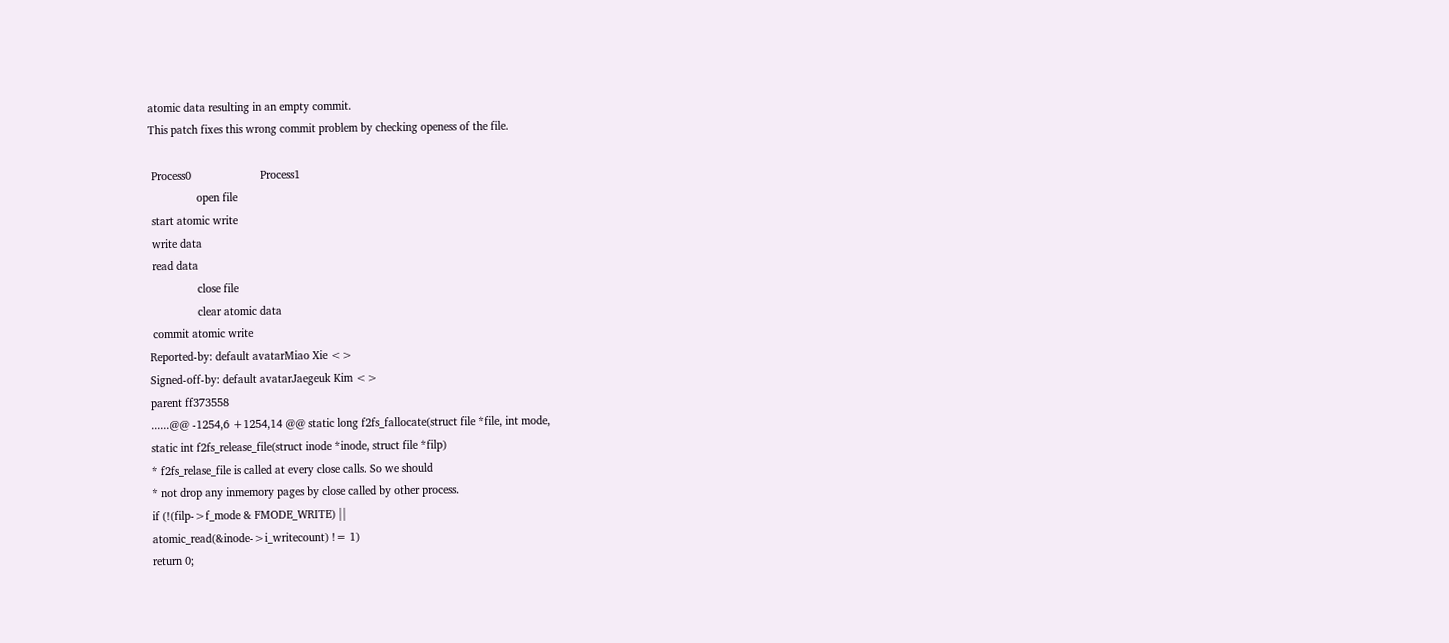atomic data resulting in an empty commit.
This patch fixes this wrong commit problem by checking openess of the file.

 Process0                       Process1
                open file
 start atomic write
 write data
 read data
                close file
                clear atomic data
 commit atomic write
Reported-by: default avatarMiao Xie <>
Signed-off-by: default avatarJaegeuk Kim <>
parent ff373558
......@@ -1254,6 +1254,14 @@ static long f2fs_fallocate(struct file *file, int mode,
static int f2fs_release_file(struct inode *inode, struct file *filp)
* f2fs_relase_file is called at every close calls. So we should
* not drop any inmemory pages by close called by other process.
if (!(filp->f_mode & FMODE_WRITE) ||
atomic_read(&inode->i_writecount) != 1)
return 0;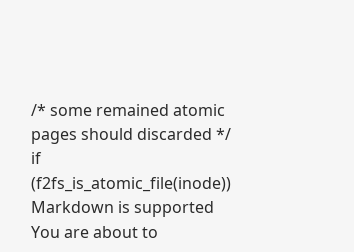/* some remained atomic pages should discarded */
if (f2fs_is_atomic_file(inode))
Markdown is supported
You are about to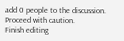add 0 people to the discussion. Proceed with caution.
Finish editing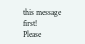this message first!
Please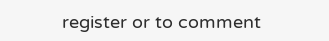register or to comment